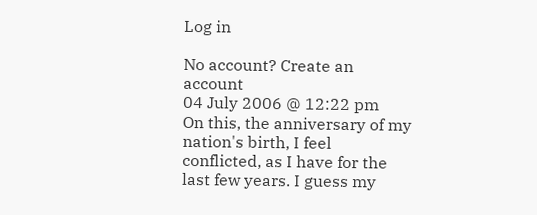Log in

No account? Create an account
04 July 2006 @ 12:22 pm
On this, the anniversary of my nation's birth, I feel conflicted, as I have for the last few years. I guess my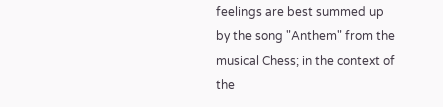feelings are best summed up by the song "Anthem" from the musical Chess; in the context of the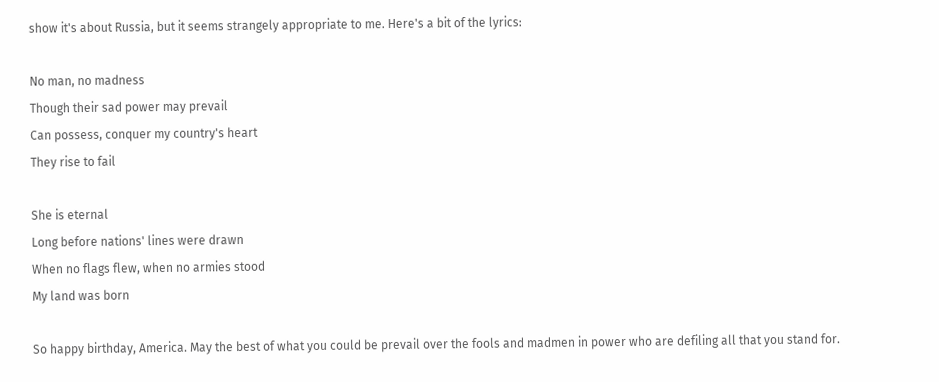show it's about Russia, but it seems strangely appropriate to me. Here's a bit of the lyrics:

No man, no madness
Though their sad power may prevail
Can possess, conquer my country's heart
They rise to fail

She is eternal
Long before nations' lines were drawn
When no flags flew, when no armies stood
My land was born

So happy birthday, America. May the best of what you could be prevail over the fools and madmen in power who are defiling all that you stand for.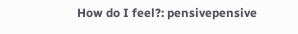How do I feel?: pensivepensive